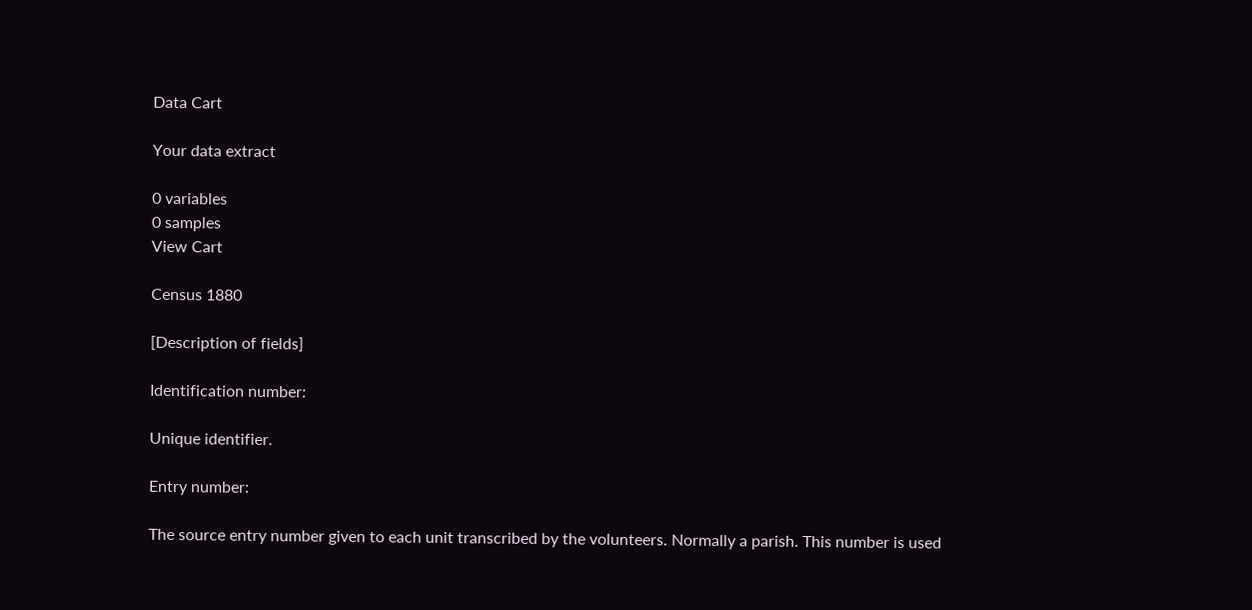Data Cart

Your data extract

0 variables
0 samples
View Cart

Census 1880

[Description of fields]

Identification number:

Unique identifier.

Entry number:

The source entry number given to each unit transcribed by the volunteers. Normally a parish. This number is used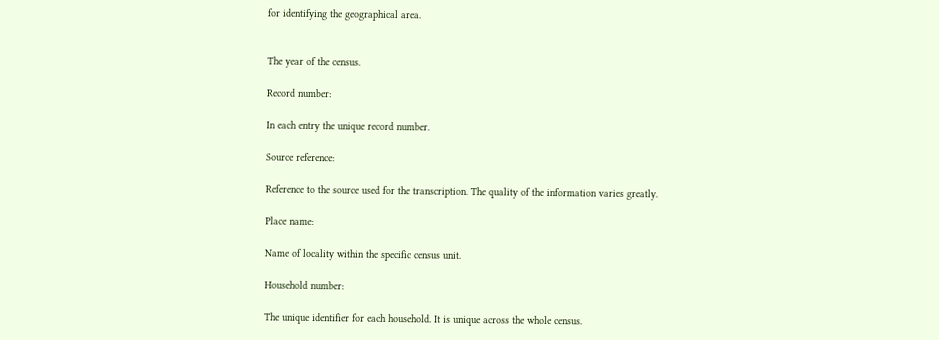for identifying the geographical area.


The year of the census.

Record number:

In each entry the unique record number.

Source reference:

Reference to the source used for the transcription. The quality of the information varies greatly.

Place name:

Name of locality within the specific census unit.

Household number:

The unique identifier for each household. It is unique across the whole census.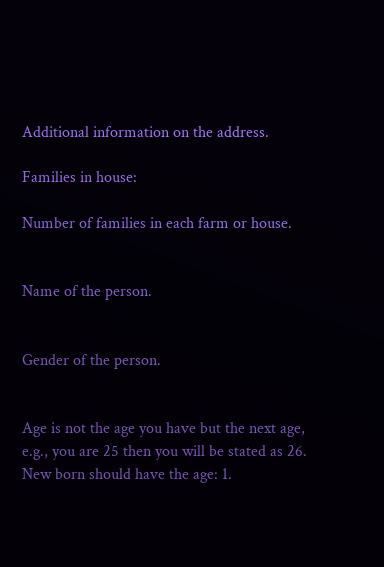Additional information on the address.

Families in house:

Number of families in each farm or house.


Name of the person.


Gender of the person.


Age is not the age you have but the next age, e.g., you are 25 then you will be stated as 26. New born should have the age: 1.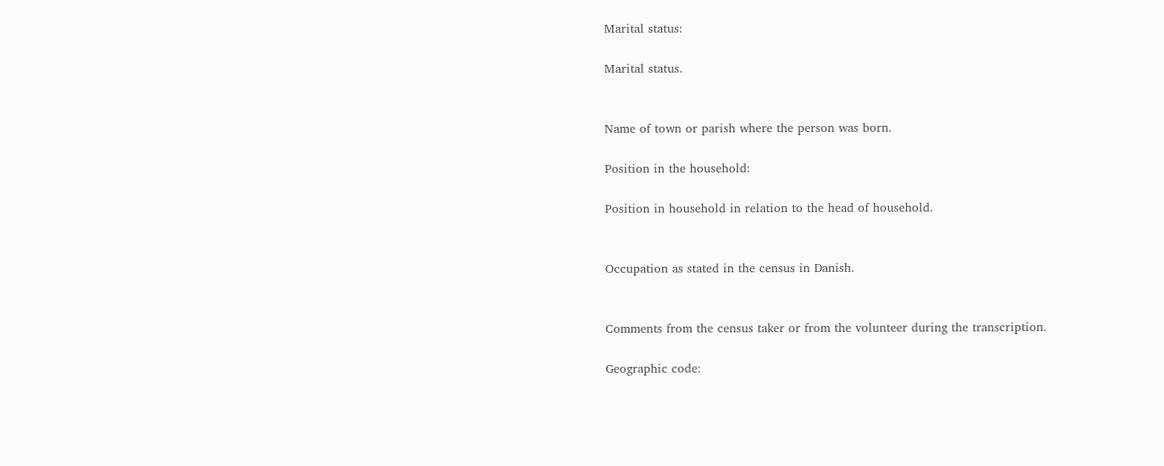Marital status:

Marital status.


Name of town or parish where the person was born.

Position in the household:

Position in household in relation to the head of household.


Occupation as stated in the census in Danish.


Comments from the census taker or from the volunteer during the transcription.

Geographic code: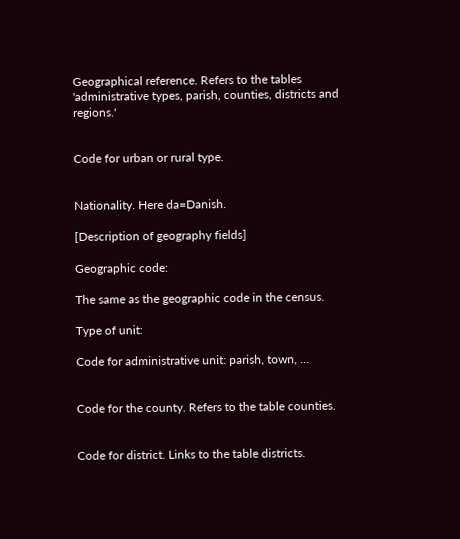Geographical reference. Refers to the tables 'administrative types, parish, counties, districts and regions.'


Code for urban or rural type.


Nationality. Here da=Danish.

[Description of geography fields]

Geographic code:

The same as the geographic code in the census.

Type of unit:

Code for administrative unit: parish, town, ...


Code for the county. Refers to the table counties.


Code for district. Links to the table districts.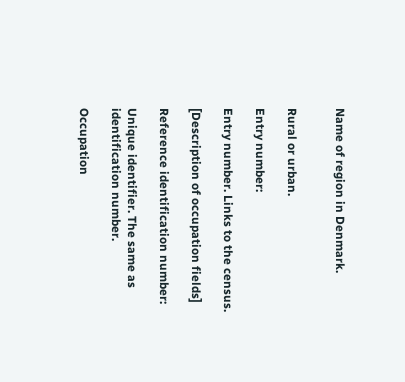Name of region in Denmark.


Rural or urban.

Entry number:

Entry number. Links to the census.

[Description of occupation fields]

Reference identification number:

Unique identifier. The same as identification number.

Occupation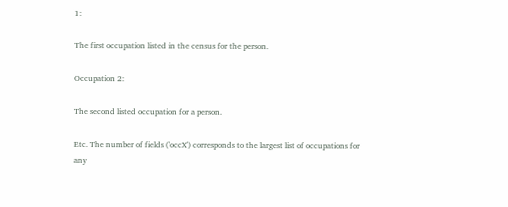1:

The first occupation listed in the census for the person.

Occupation 2:

The second listed occupation for a person.

Etc. The number of fields ('occX') corresponds to the largest list of occupations for any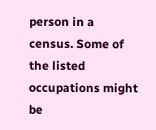person in a census. Some of the listed occupations might be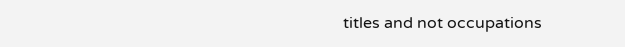titles and not occupations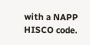with a NAPP HISCO code.